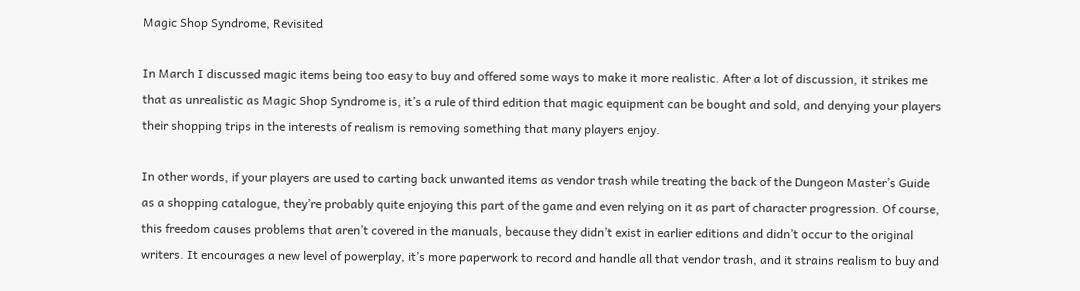Magic Shop Syndrome, Revisited

In March I discussed magic items being too easy to buy and offered some ways to make it more realistic. After a lot of discussion, it strikes me that as unrealistic as Magic Shop Syndrome is, it’s a rule of third edition that magic equipment can be bought and sold, and denying your players their shopping trips in the interests of realism is removing something that many players enjoy.

In other words, if your players are used to carting back unwanted items as vendor trash while treating the back of the Dungeon Master’s Guide as a shopping catalogue, they’re probably quite enjoying this part of the game and even relying on it as part of character progression. Of course, this freedom causes problems that aren’t covered in the manuals, because they didn’t exist in earlier editions and didn’t occur to the original writers. It encourages a new level of powerplay, it’s more paperwork to record and handle all that vendor trash, and it strains realism to buy and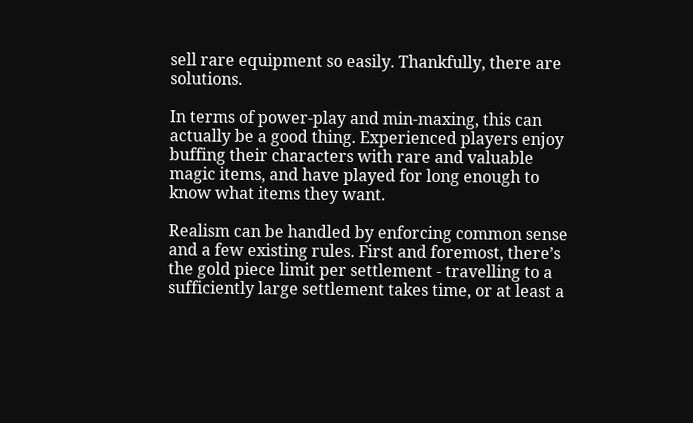sell rare equipment so easily. Thankfully, there are solutions.

In terms of power-play and min-maxing, this can actually be a good thing. Experienced players enjoy buffing their characters with rare and valuable magic items, and have played for long enough to know what items they want.

Realism can be handled by enforcing common sense and a few existing rules. First and foremost, there’s the gold piece limit per settlement - travelling to a sufficiently large settlement takes time, or at least a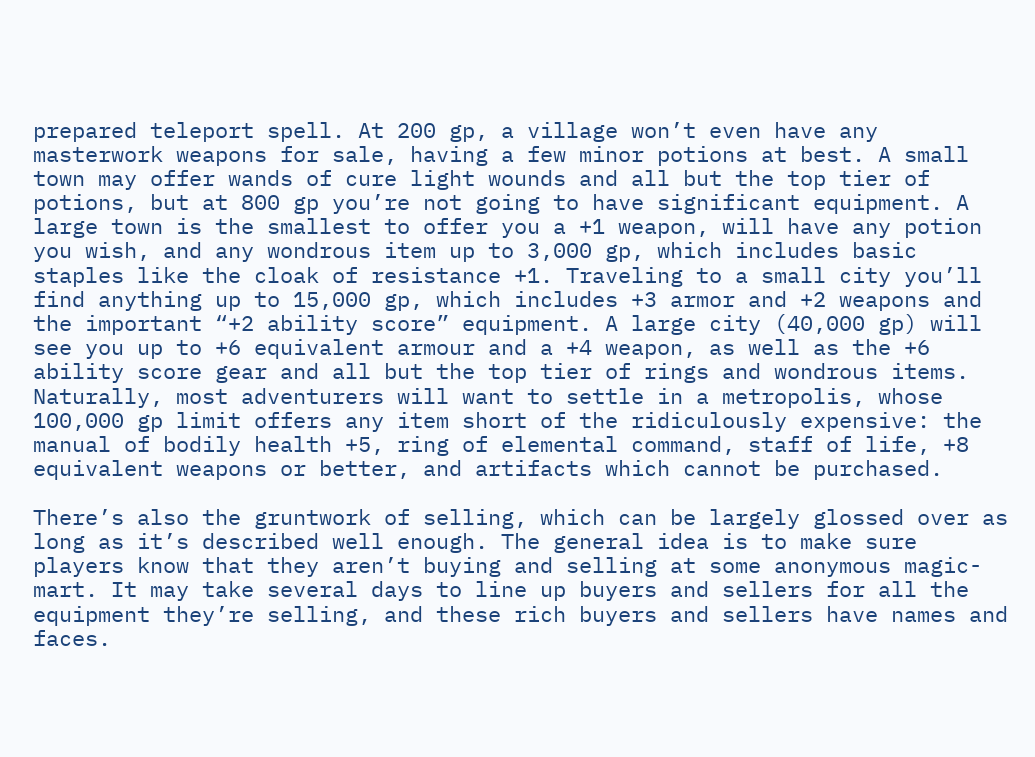prepared teleport spell. At 200 gp, a village won’t even have any masterwork weapons for sale, having a few minor potions at best. A small town may offer wands of cure light wounds and all but the top tier of potions, but at 800 gp you’re not going to have significant equipment. A large town is the smallest to offer you a +1 weapon, will have any potion you wish, and any wondrous item up to 3,000 gp, which includes basic staples like the cloak of resistance +1. Traveling to a small city you’ll find anything up to 15,000 gp, which includes +3 armor and +2 weapons and the important “+2 ability score” equipment. A large city (40,000 gp) will see you up to +6 equivalent armour and a +4 weapon, as well as the +6 ability score gear and all but the top tier of rings and wondrous items. Naturally, most adventurers will want to settle in a metropolis, whose 100,000 gp limit offers any item short of the ridiculously expensive: the manual of bodily health +5, ring of elemental command, staff of life, +8 equivalent weapons or better, and artifacts which cannot be purchased.

There’s also the gruntwork of selling, which can be largely glossed over as long as it’s described well enough. The general idea is to make sure players know that they aren’t buying and selling at some anonymous magic-mart. It may take several days to line up buyers and sellers for all the equipment they’re selling, and these rich buyers and sellers have names and faces.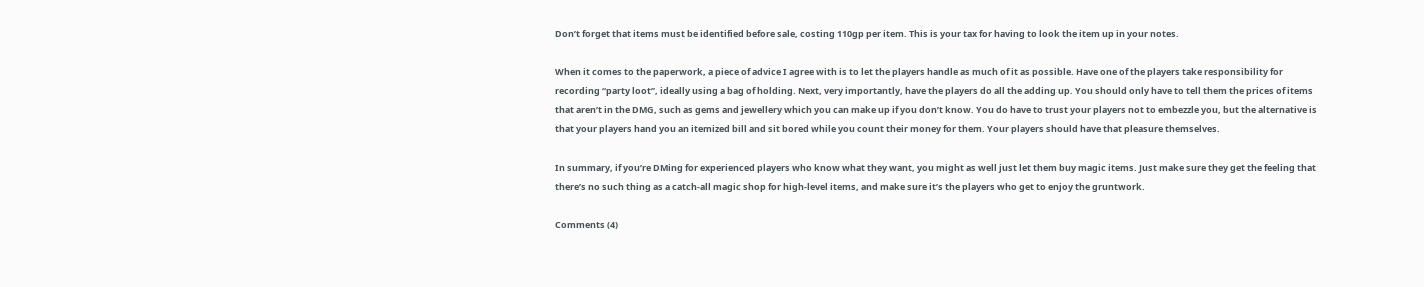Don’t forget that items must be identified before sale, costing 110gp per item. This is your tax for having to look the item up in your notes.

When it comes to the paperwork, a piece of advice I agree with is to let the players handle as much of it as possible. Have one of the players take responsibility for recording “party loot”, ideally using a bag of holding. Next, very importantly, have the players do all the adding up. You should only have to tell them the prices of items that aren’t in the DMG, such as gems and jewellery which you can make up if you don’t know. You do have to trust your players not to embezzle you, but the alternative is that your players hand you an itemized bill and sit bored while you count their money for them. Your players should have that pleasure themselves.

In summary, if you’re DMing for experienced players who know what they want, you might as well just let them buy magic items. Just make sure they get the feeling that there’s no such thing as a catch-all magic shop for high-level items, and make sure it’s the players who get to enjoy the gruntwork.

Comments (4)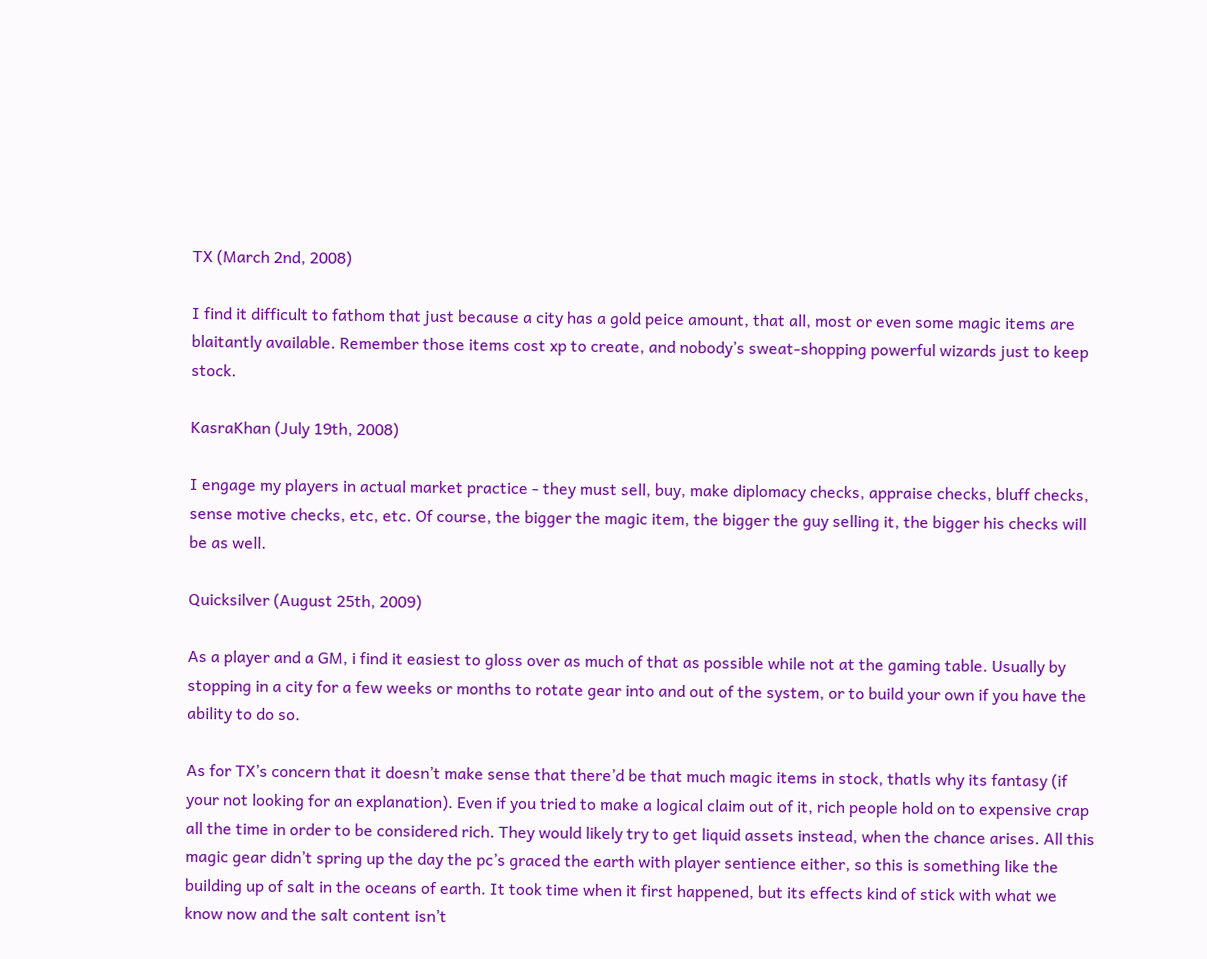TX (March 2nd, 2008)

I find it difficult to fathom that just because a city has a gold peice amount, that all, most or even some magic items are blaitantly available. Remember those items cost xp to create, and nobody’s sweat-shopping powerful wizards just to keep stock.

KasraKhan (July 19th, 2008)

I engage my players in actual market practice - they must sell, buy, make diplomacy checks, appraise checks, bluff checks, sense motive checks, etc, etc. Of course, the bigger the magic item, the bigger the guy selling it, the bigger his checks will be as well.

Quicksilver (August 25th, 2009)

As a player and a GM, i find it easiest to gloss over as much of that as possible while not at the gaming table. Usually by stopping in a city for a few weeks or months to rotate gear into and out of the system, or to build your own if you have the ability to do so.

As for TX’s concern that it doesn’t make sense that there’d be that much magic items in stock, thatls why its fantasy (if your not looking for an explanation). Even if you tried to make a logical claim out of it, rich people hold on to expensive crap all the time in order to be considered rich. They would likely try to get liquid assets instead, when the chance arises. All this magic gear didn’t spring up the day the pc’s graced the earth with player sentience either, so this is something like the building up of salt in the oceans of earth. It took time when it first happened, but its effects kind of stick with what we know now and the salt content isn’t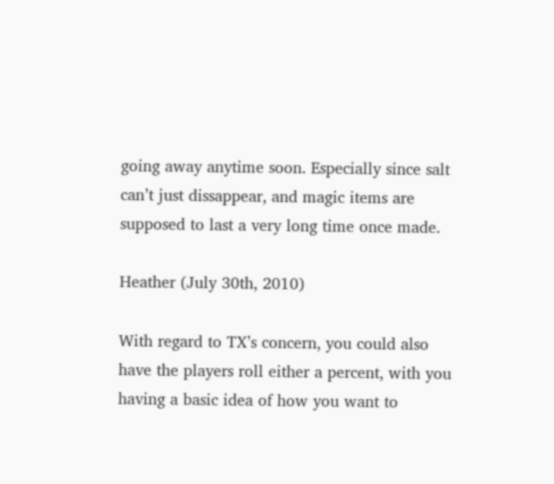going away anytime soon. Especially since salt can’t just dissappear, and magic items are supposed to last a very long time once made.

Heather (July 30th, 2010)

With regard to TX’s concern, you could also have the players roll either a percent, with you having a basic idea of how you want to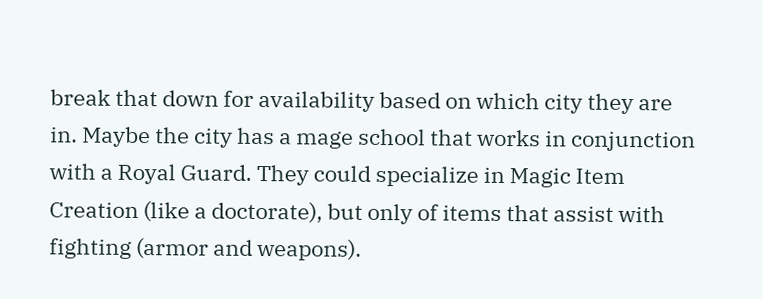break that down for availability based on which city they are in. Maybe the city has a mage school that works in conjunction with a Royal Guard. They could specialize in Magic Item Creation (like a doctorate), but only of items that assist with fighting (armor and weapons).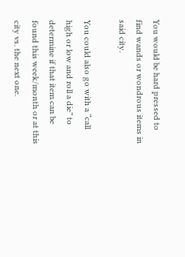You would be hard pressed to find wands or wondrous items in said city.

You could also go with a “call high or low and roll a die” to determine if that item can be found this week/month or at this city vs. the next one.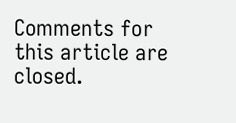Comments for this article are closed.